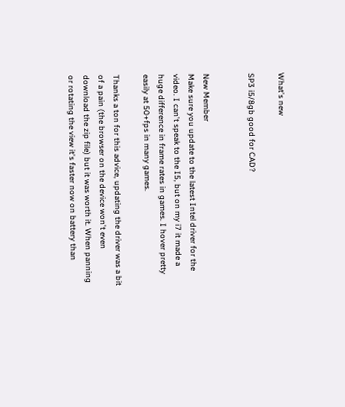What's new

SP3 i5/8gb good for CAD?


New Member
Make sure you update to the latest Intel driver for the video. I can't speak to the I5, but on my i7 it made a huge difference in frame rates in games. I hover pretty easily at 50+fps in many games.

Thanks a ton for this advice, updating the driver was a bit of a pain (the browser on the device won't even download the zip file) but it was worth it. When panning or rotating the view it's faster now on battery than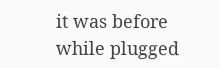it was before while plugged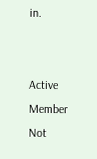in.


Active Member
Not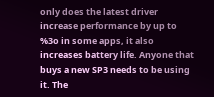only does the latest driver increase performance by up to %3o in some apps, it also increases battery life. Anyone that buys a new SP3 needs to be using it. The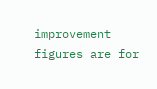improvement figures are for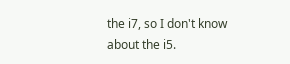the i7, so I don't know about the i5.